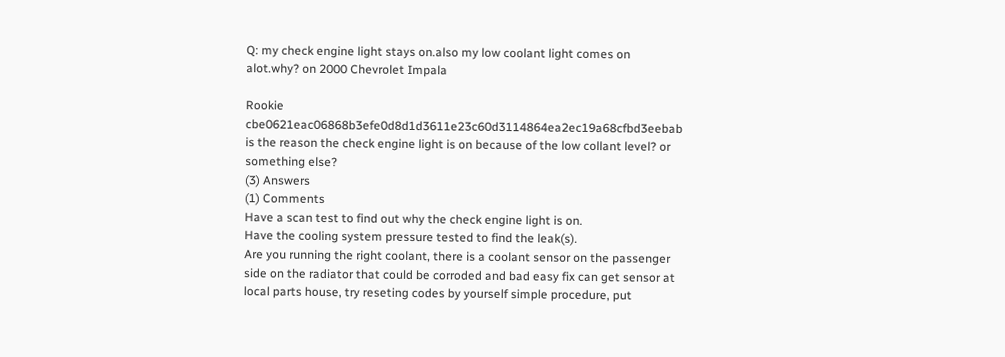Q: my check engine light stays on.also my low coolant light comes on alot.why? on 2000 Chevrolet Impala

Rookie cbe0621eac06868b3efe0d8d1d3611e23c60d3114864ea2ec19a68cfbd3eebab
is the reason the check engine light is on because of the low collant level? or something else?
(3) Answers
(1) Comments
Have a scan test to find out why the check engine light is on.
Have the cooling system pressure tested to find the leak(s).
Are you running the right coolant, there is a coolant sensor on the passenger side on the radiator that could be corroded and bad easy fix can get sensor at local parts house, try reseting codes by yourself simple procedure, put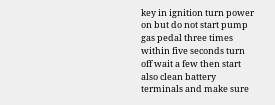key in ignition turn power on but do not start pump gas pedal three times within five seconds turn off wait a few then start also clean battery terminals and make sure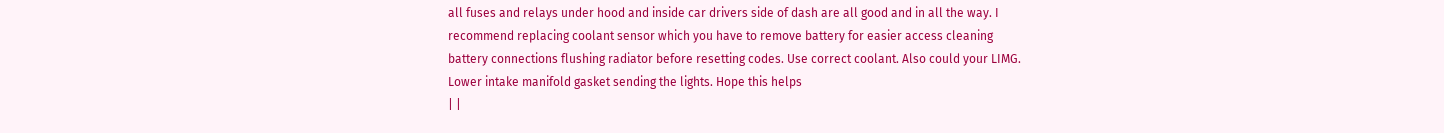all fuses and relays under hood and inside car drivers side of dash are all good and in all the way. I recommend replacing coolant sensor which you have to remove battery for easier access cleaning battery connections flushing radiator before resetting codes. Use correct coolant. Also could your LIMG. Lower intake manifold gasket sending the lights. Hope this helps
| |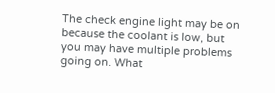The check engine light may be on because the coolant is low, but you may have multiple problems going on. What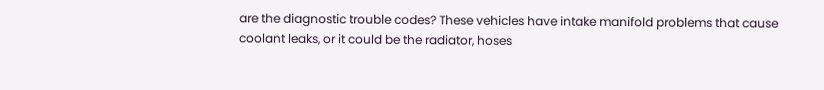are the diagnostic trouble codes? These vehicles have intake manifold problems that cause coolant leaks, or it could be the radiator, hoses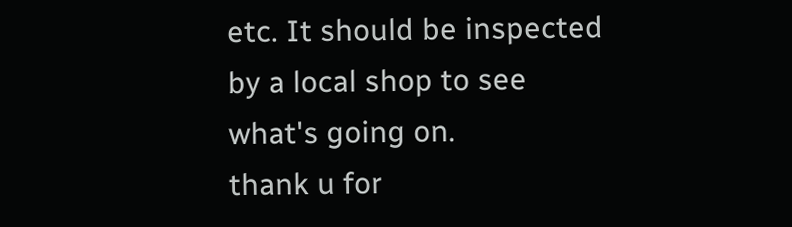etc. It should be inspected by a local shop to see what's going on.
thank u for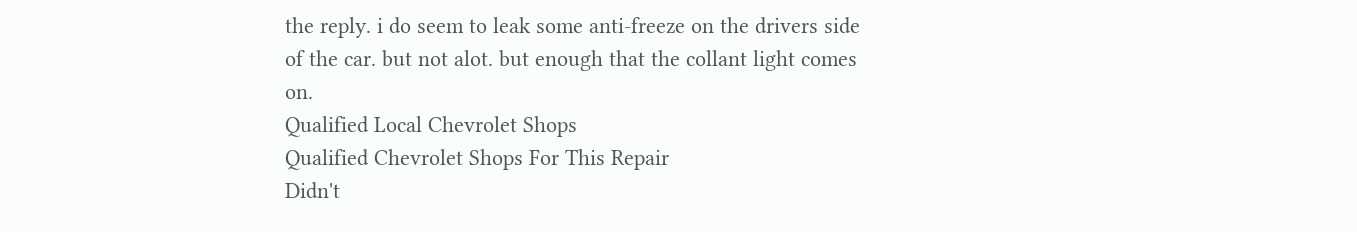the reply. i do seem to leak some anti-freeze on the drivers side of the car. but not alot. but enough that the collant light comes on.
Qualified Local Chevrolet Shops
Qualified Chevrolet Shops For This Repair
Didn't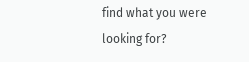find what you were looking for?